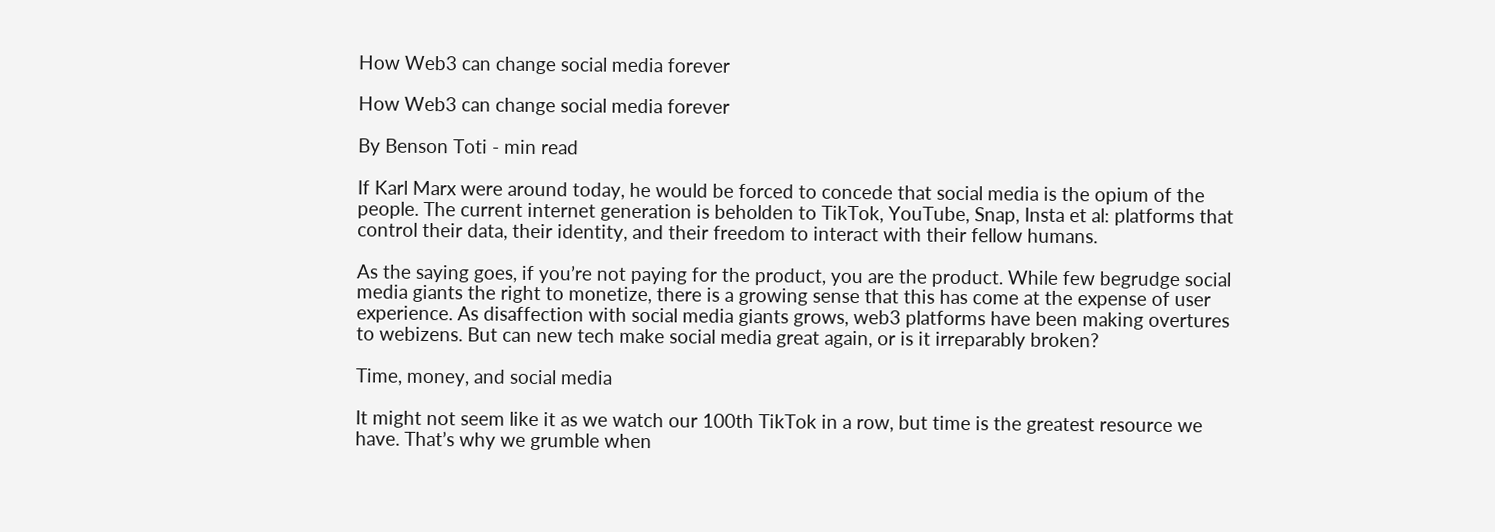How Web3 can change social media forever

How Web3 can change social media forever

By Benson Toti - min read

If Karl Marx were around today, he would be forced to concede that social media is the opium of the people. The current internet generation is beholden to TikTok, YouTube, Snap, Insta et al: platforms that control their data, their identity, and their freedom to interact with their fellow humans.

As the saying goes, if you’re not paying for the product, you are the product. While few begrudge social media giants the right to monetize, there is a growing sense that this has come at the expense of user experience. As disaffection with social media giants grows, web3 platforms have been making overtures to webizens. But can new tech make social media great again, or is it irreparably broken?

Time, money, and social media

It might not seem like it as we watch our 100th TikTok in a row, but time is the greatest resource we have. That’s why we grumble when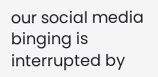our social media binging is interrupted by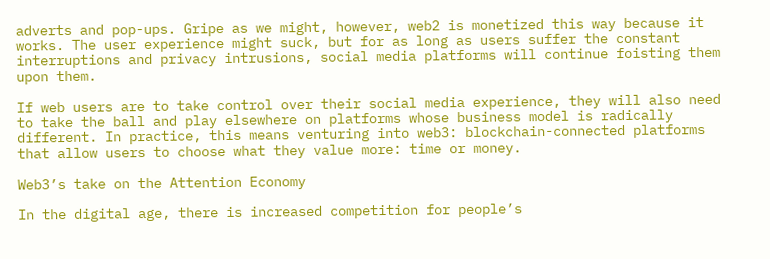adverts and pop-ups. Gripe as we might, however, web2 is monetized this way because it works. The user experience might suck, but for as long as users suffer the constant interruptions and privacy intrusions, social media platforms will continue foisting them upon them.

If web users are to take control over their social media experience, they will also need to take the ball and play elsewhere on platforms whose business model is radically different. In practice, this means venturing into web3: blockchain-connected platforms that allow users to choose what they value more: time or money.

Web3’s take on the Attention Economy

In the digital age, there is increased competition for people’s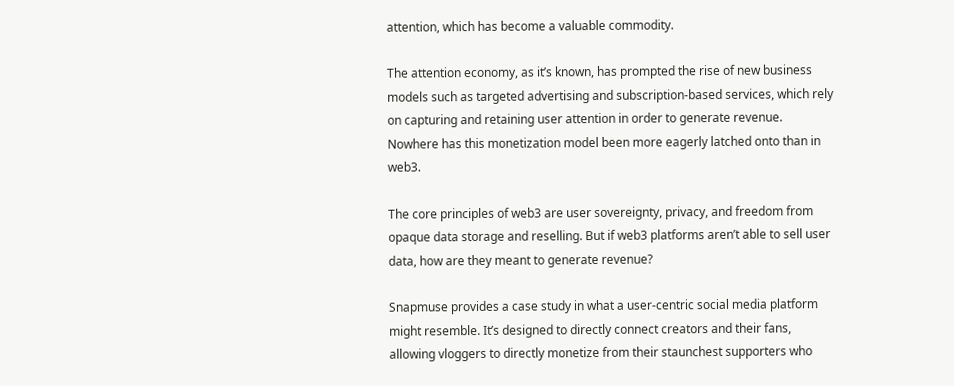attention, which has become a valuable commodity.

The attention economy, as it’s known, has prompted the rise of new business models such as targeted advertising and subscription-based services, which rely on capturing and retaining user attention in order to generate revenue. Nowhere has this monetization model been more eagerly latched onto than in web3.

The core principles of web3 are user sovereignty, privacy, and freedom from opaque data storage and reselling. But if web3 platforms aren’t able to sell user data, how are they meant to generate revenue?

Snapmuse provides a case study in what a user-centric social media platform might resemble. It’s designed to directly connect creators and their fans, allowing vloggers to directly monetize from their staunchest supporters who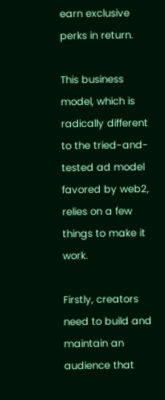earn exclusive perks in return.

This business model, which is radically different to the tried-and-tested ad model favored by web2, relies on a few things to make it work.

Firstly, creators need to build and maintain an audience that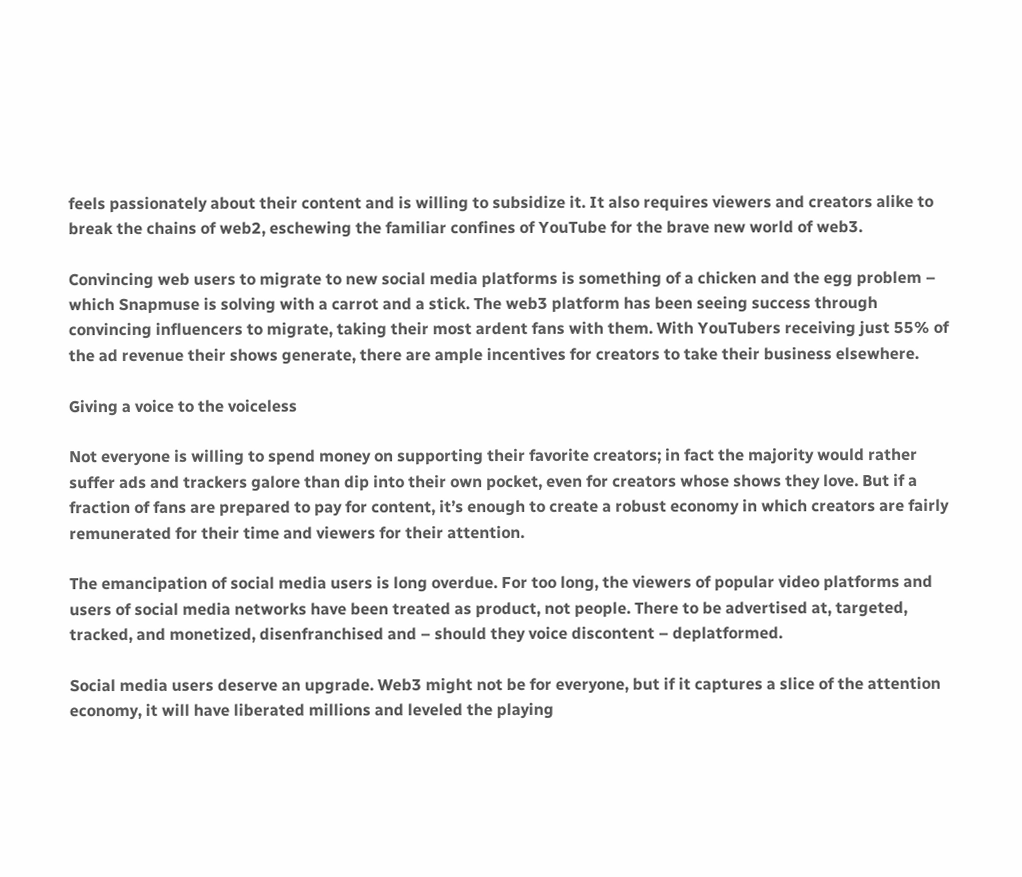feels passionately about their content and is willing to subsidize it. It also requires viewers and creators alike to break the chains of web2, eschewing the familiar confines of YouTube for the brave new world of web3.

Convincing web users to migrate to new social media platforms is something of a chicken and the egg problem – which Snapmuse is solving with a carrot and a stick. The web3 platform has been seeing success through convincing influencers to migrate, taking their most ardent fans with them. With YouTubers receiving just 55% of the ad revenue their shows generate, there are ample incentives for creators to take their business elsewhere.

Giving a voice to the voiceless

Not everyone is willing to spend money on supporting their favorite creators; in fact the majority would rather suffer ads and trackers galore than dip into their own pocket, even for creators whose shows they love. But if a fraction of fans are prepared to pay for content, it’s enough to create a robust economy in which creators are fairly remunerated for their time and viewers for their attention.

The emancipation of social media users is long overdue. For too long, the viewers of popular video platforms and users of social media networks have been treated as product, not people. There to be advertised at, targeted, tracked, and monetized, disenfranchised and – should they voice discontent – deplatformed.

Social media users deserve an upgrade. Web3 might not be for everyone, but if it captures a slice of the attention economy, it will have liberated millions and leveled the playing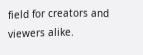field for creators and viewers alike.